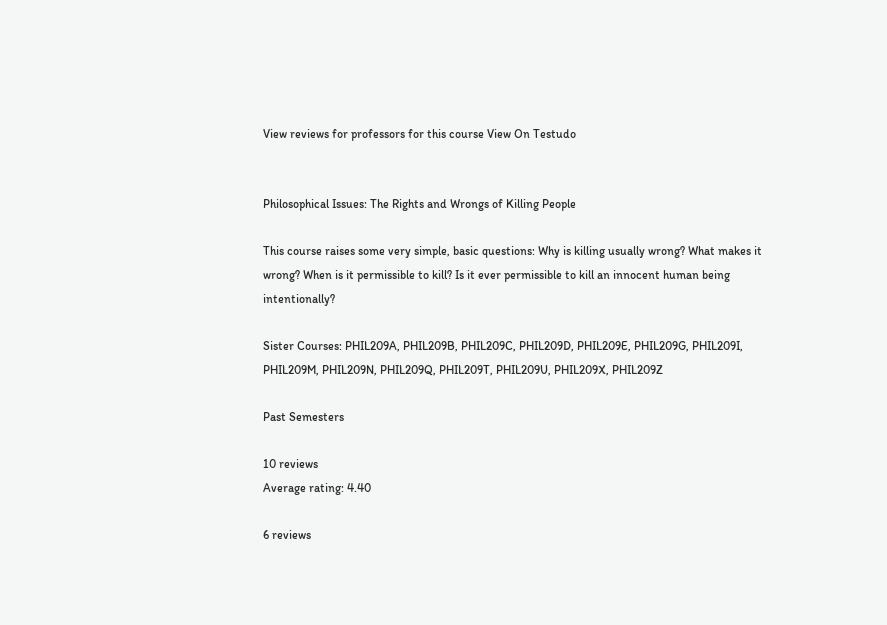View reviews for professors for this course View On Testudo


Philosophical Issues: The Rights and Wrongs of Killing People

This course raises some very simple, basic questions: Why is killing usually wrong? What makes it wrong? When is it permissible to kill? Is it ever permissible to kill an innocent human being intentionally?

Sister Courses: PHIL209A, PHIL209B, PHIL209C, PHIL209D, PHIL209E, PHIL209G, PHIL209I, PHIL209M, PHIL209N, PHIL209Q, PHIL209T, PHIL209U, PHIL209X, PHIL209Z

Past Semesters

10 reviews
Average rating: 4.40

6 reviews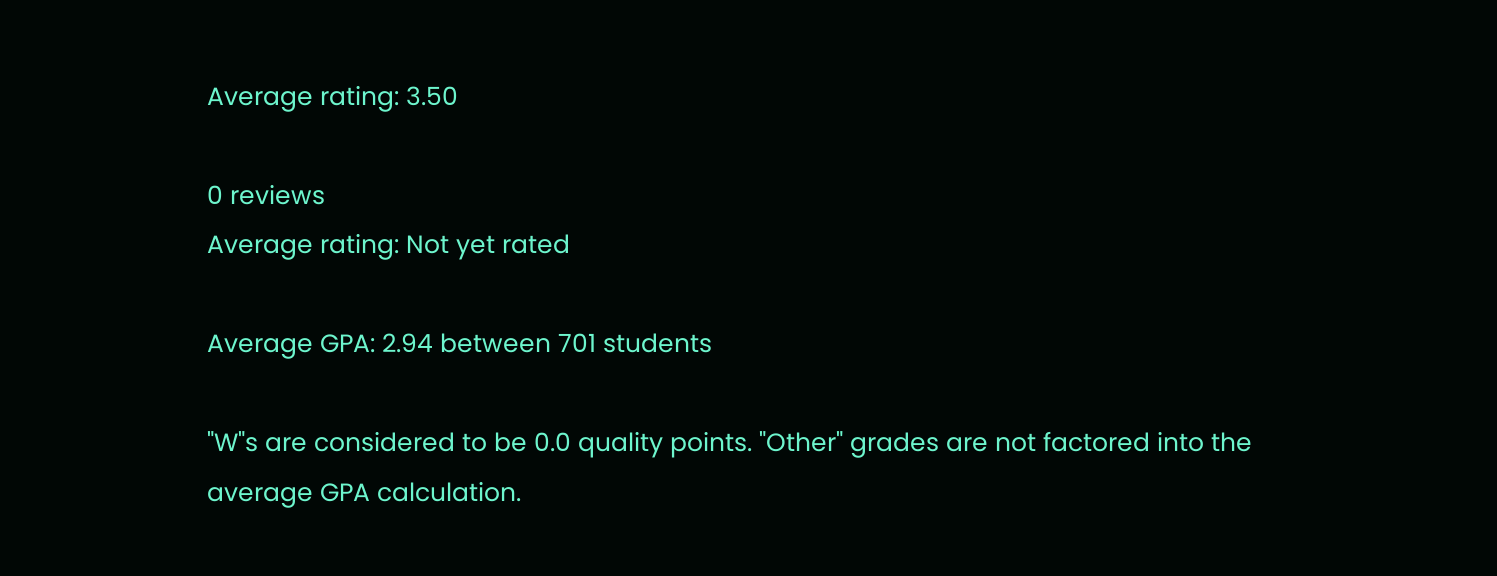Average rating: 3.50

0 reviews
Average rating: Not yet rated

Average GPA: 2.94 between 701 students

"W"s are considered to be 0.0 quality points. "Other" grades are not factored into the average GPA calculation.